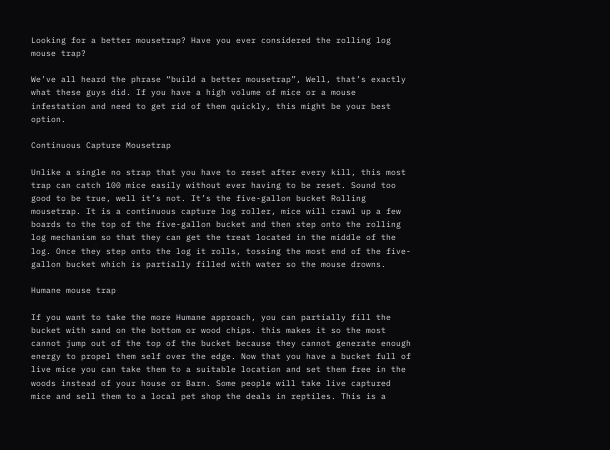Looking for a better mousetrap? Have you ever considered the rolling log mouse trap?

We’ve all heard the phrase “build a better mousetrap”, Well, that’s exactly what these guys did. If you have a high volume of mice or a mouse infestation and need to get rid of them quickly, this might be your best option.

Continuous Capture Mousetrap

Unlike a single no strap that you have to reset after every kill, this most trap can catch 100 mice easily without ever having to be reset. Sound too good to be true, well it’s not. It’s the five-gallon bucket Rolling mousetrap. It is a continuous capture log roller, mice will crawl up a few boards to the top of the five-gallon bucket and then step onto the rolling log mechanism so that they can get the treat located in the middle of the log. Once they step onto the log it rolls, tossing the most end of the five-gallon bucket which is partially filled with water so the mouse drowns.

Humane mouse trap

If you want to take the more Humane approach, you can partially fill the bucket with sand on the bottom or wood chips. this makes it so the most cannot jump out of the top of the bucket because they cannot generate enough energy to propel them self over the edge. Now that you have a bucket full of live mice you can take them to a suitable location and set them free in the woods instead of your house or Barn. Some people will take live captured mice and sell them to a local pet shop the deals in reptiles. This is a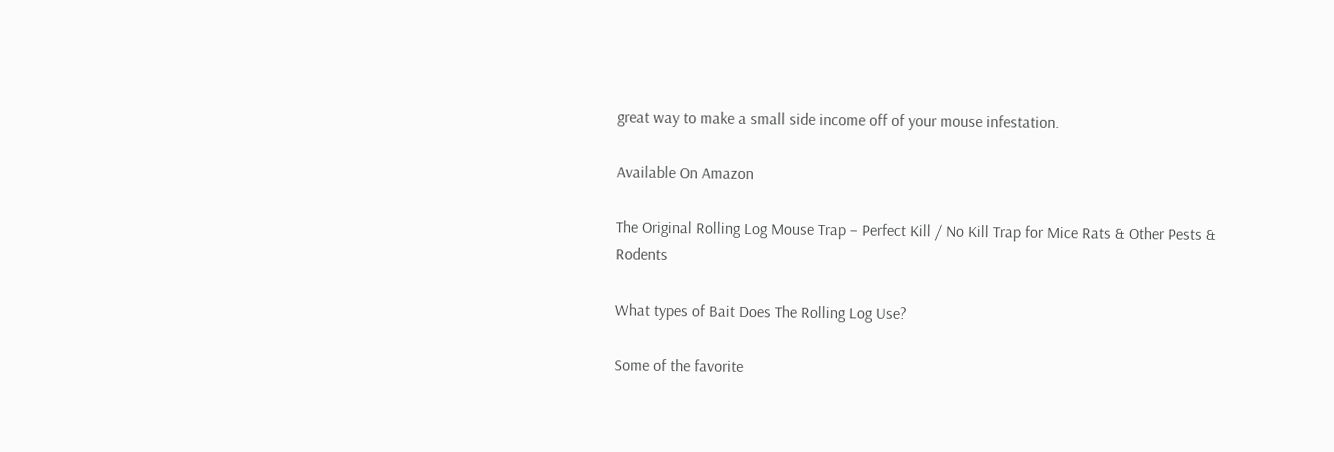great way to make a small side income off of your mouse infestation.

Available On Amazon

The Original Rolling Log Mouse Trap – Perfect Kill / No Kill Trap for Mice Rats & Other Pests & Rodents

What types of Bait Does The Rolling Log Use?

Some of the favorite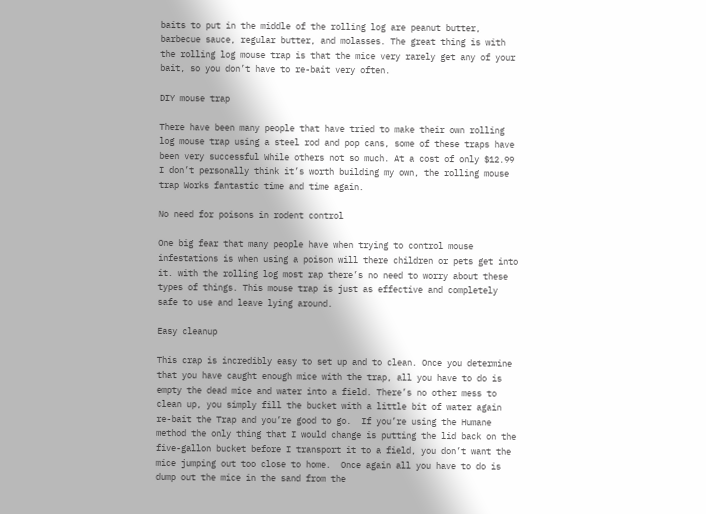baits to put in the middle of the rolling log are peanut butter, barbecue sauce, regular butter, and molasses. The great thing is with the rolling log mouse trap is that the mice very rarely get any of your bait, so you don’t have to re-bait very often.

DIY mouse trap

There have been many people that have tried to make their own rolling log mouse trap using a steel rod and pop cans, some of these traps have been very successful While others not so much. At a cost of only $12.99 I don’t personally think it’s worth building my own, the rolling mouse trap Works fantastic time and time again.

No need for poisons in rodent control

One big fear that many people have when trying to control mouse infestations is when using a poison will there children or pets get into it. with the rolling log most rap there’s no need to worry about these types of things. This mouse trap is just as effective and completely safe to use and leave lying around.

Easy cleanup

This crap is incredibly easy to set up and to clean. Once you determine that you have caught enough mice with the trap, all you have to do is empty the dead mice and water into a field. There’s no other mess to clean up, you simply fill the bucket with a little bit of water again re-bait the Trap and you’re good to go.  If you’re using the Humane method the only thing that I would change is putting the lid back on the five-gallon bucket before I transport it to a field, you don’t want the mice jumping out too close to home.  Once again all you have to do is dump out the mice in the sand from the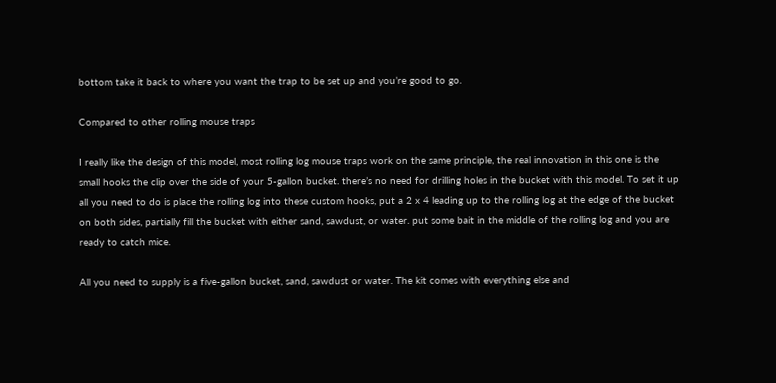bottom take it back to where you want the trap to be set up and you’re good to go.

Compared to other rolling mouse traps

I really like the design of this model, most rolling log mouse traps work on the same principle, the real innovation in this one is the small hooks the clip over the side of your 5-gallon bucket. there’s no need for drilling holes in the bucket with this model. To set it up all you need to do is place the rolling log into these custom hooks, put a 2 x 4 leading up to the rolling log at the edge of the bucket on both sides, partially fill the bucket with either sand, sawdust, or water. put some bait in the middle of the rolling log and you are ready to catch mice.

All you need to supply is a five-gallon bucket, sand, sawdust or water. The kit comes with everything else and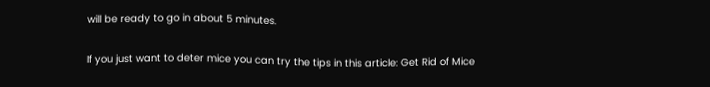will be ready to go in about 5 minutes.

If you just want to deter mice you can try the tips in this article: Get Rid of Mice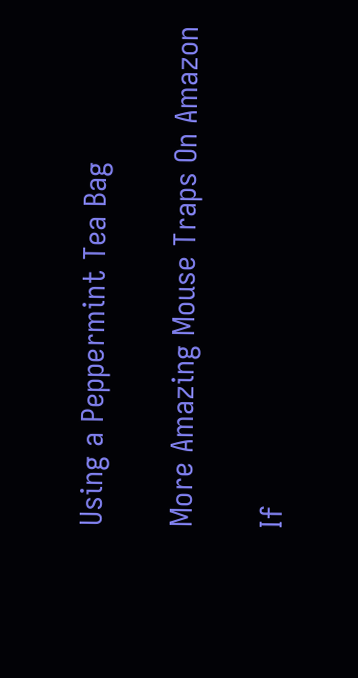Using a Peppermint Tea Bag

More Amazing Mouse Traps On Amazon

If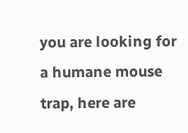you are looking for a humane mouse trap, here are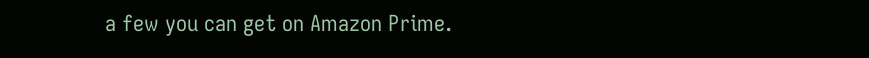a few you can get on Amazon Prime.